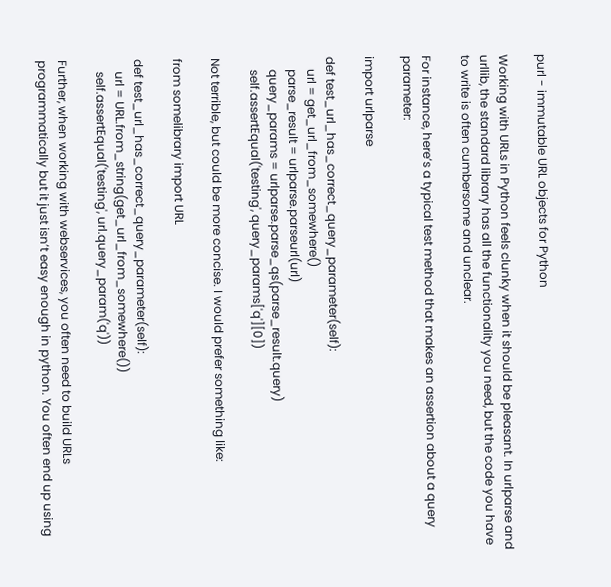purl - immutable URL objects for Python

Working with URLs in Python feels clunky when it should be pleasant. In urlparse and urllib, the standard library has all the functionality you need, but the code you have to write is often cumbersome and unclear.

For instance, here’s a typical test method that makes an assertion about a query parameter:

import urlparse

def test_url_has_correct_query_parameter(self):
    url = get_url_from_somewhere()
    parse_result = urlparse.parseurl(url)
    query_params = urlparse.parse_qs(parse_result.query)
    self.assertEqual('testing', query_params['q'][0])

Not terrible, but could be more concise. I would prefer something like:

from somelibrary import URL

def test_url_has_correct_query_parameter(self):
    url = URL.from_string(get_url_from_somewhere())
    self.assertEqual('testing', url.query_param('q'))

Further, when working with webservices, you often need to build URLs programmatically but it just isn’t easy enough in python. You often end up using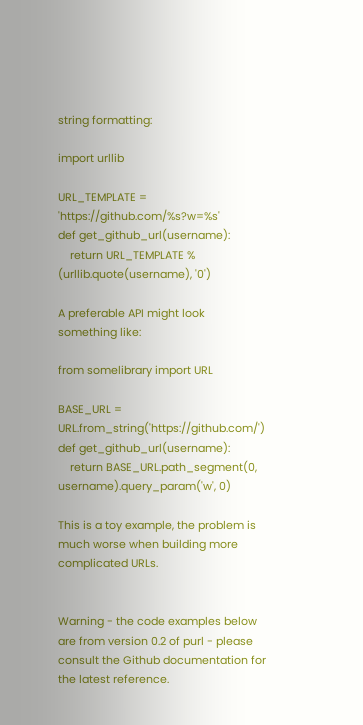string formatting:

import urllib

URL_TEMPLATE = 'https://github.com/%s?w=%s'
def get_github_url(username):
    return URL_TEMPLATE % (urllib.quote(username), '0')

A preferable API might look something like:

from somelibrary import URL

BASE_URL = URL.from_string('https://github.com/')
def get_github_url(username):
    return BASE_URL.path_segment(0, username).query_param('w', 0)

This is a toy example, the problem is much worse when building more complicated URLs.


Warning - the code examples below are from version 0.2 of purl - please consult the Github documentation for the latest reference.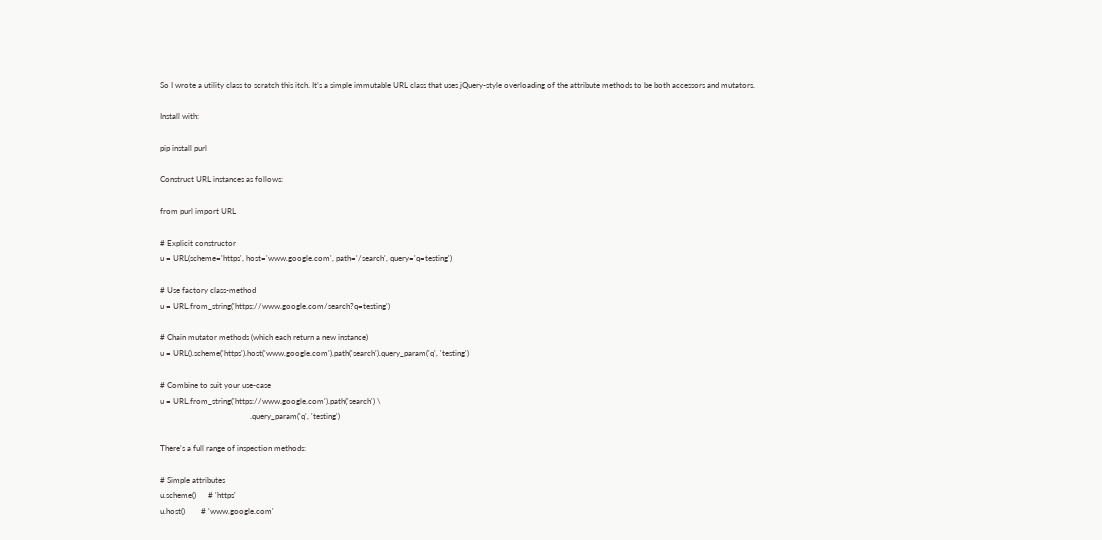So I wrote a utility class to scratch this itch. It’s a simple immutable URL class that uses jQuery-style overloading of the attribute methods to be both accessors and mutators.

Install with:

pip install purl

Construct URL instances as follows:

from purl import URL

# Explicit constructor
u = URL(scheme='https', host='www.google.com', path='/search', query='q=testing')

# Use factory class-method
u = URL.from_string('https://www.google.com/search?q=testing')

# Chain mutator methods (which each return a new instance)
u = URL().scheme('https').host('www.google.com').path('search').query_param('q', 'testing')

# Combine to suit your use-case
u = URL.from_string('https://www.google.com').path('search') \
                                             .query_param('q', 'testing')

There’s a full range of inspection methods:

# Simple attributes
u.scheme()      # 'https'
u.host()        # 'www.google.com'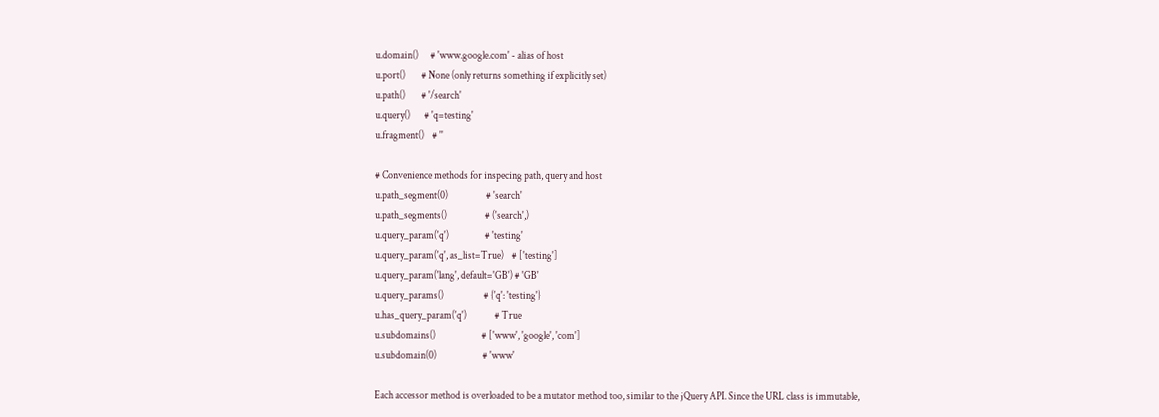u.domain()      # 'www.google.com' - alias of host
u.port()        # None (only returns something if explicitly set)
u.path()        # '/search'
u.query()       # 'q=testing'
u.fragment()    # ''

# Convenience methods for inspecing path, query and host
u.path_segment(0)                   # 'search'
u.path_segments()                   # ('search',)
u.query_param('q')                  # 'testing'
u.query_param('q', as_list=True)    # ['testing']
u.query_param('lang', default='GB') # 'GB'
u.query_params()                    # {'q': 'testing'}
u.has_query_param('q')              # True
u.subdomains()                       # ['www', 'google', 'com']
u.subdomain(0)                       # 'www'

Each accessor method is overloaded to be a mutator method too, similar to the jQuery API. Since the URL class is immutable,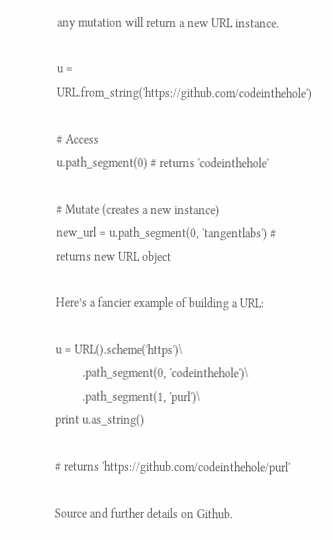any mutation will return a new URL instance.

u = URL.from_string('https://github.com/codeinthehole')

# Access
u.path_segment(0) # returns 'codeinthehole'

# Mutate (creates a new instance)
new_url = u.path_segment(0, 'tangentlabs') # returns new URL object

Here’s a fancier example of building a URL:

u = URL().scheme('https')\
         .path_segment(0, 'codeinthehole')\
         .path_segment(1, 'purl')\
print u.as_string()

# returns 'https://github.com/codeinthehole/purl'

Source and further details on Github.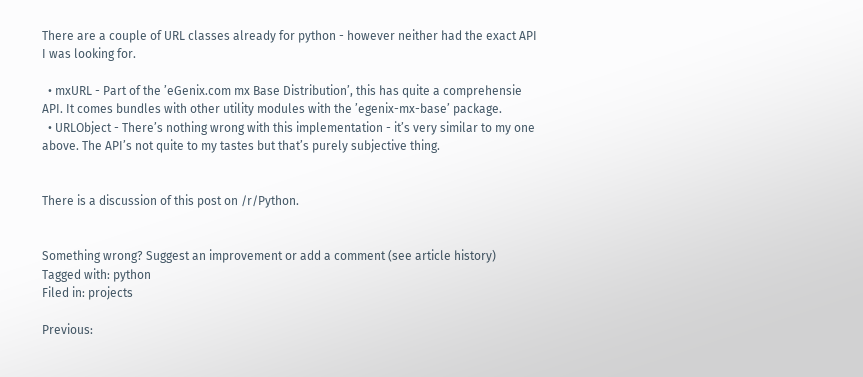There are a couple of URL classes already for python - however neither had the exact API I was looking for.

  • mxURL - Part of the ’eGenix.com mx Base Distribution’, this has quite a comprehensie API. It comes bundles with other utility modules with the ’egenix-mx-base’ package.
  • URLObject - There’s nothing wrong with this implementation - it’s very similar to my one above. The API’s not quite to my tastes but that’s purely subjective thing.


There is a discussion of this post on /r/Python.


Something wrong? Suggest an improvement or add a comment (see article history)
Tagged with: python
Filed in: projects

Previous: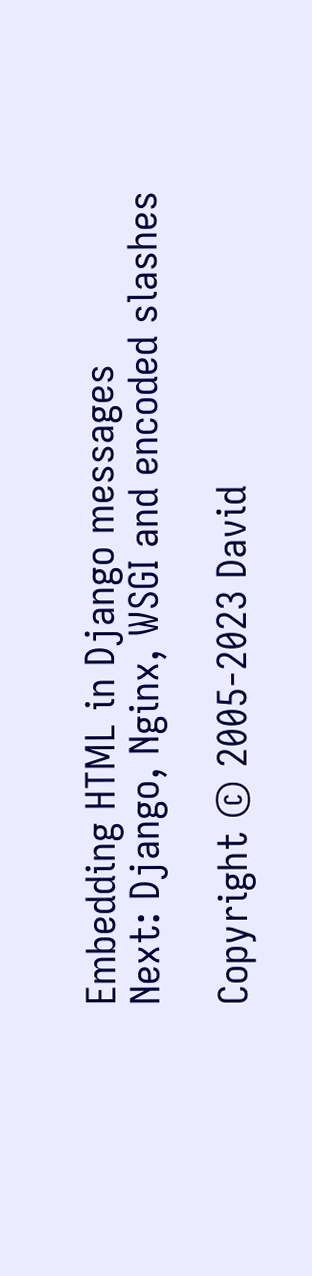Embedding HTML in Django messages
Next: Django, Nginx, WSGI and encoded slashes

Copyright © 2005-2023 David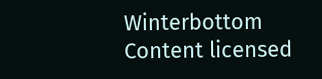Winterbottom
Content licensed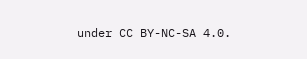under CC BY-NC-SA 4.0.